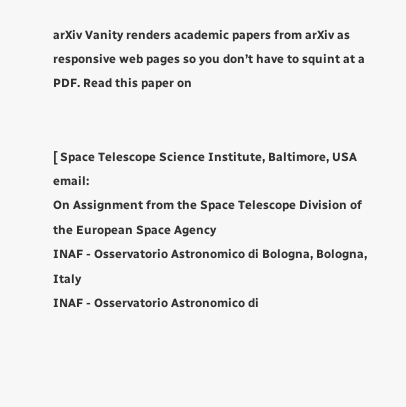arXiv Vanity renders academic papers from arXiv as responsive web pages so you don’t have to squint at a PDF. Read this paper on


[ Space Telescope Science Institute, Baltimore, USA email:
On Assignment from the Space Telescope Division of the European Space Agency
INAF - Osservatorio Astronomico di Bologna, Bologna, Italy
INAF - Osservatorio Astronomico di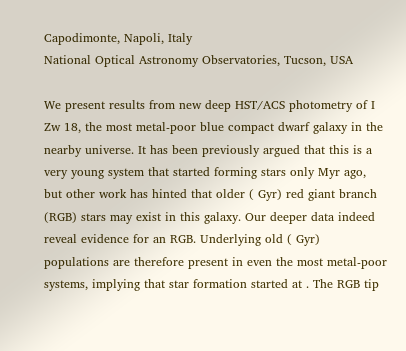Capodimonte, Napoli, Italy
National Optical Astronomy Observatories, Tucson, USA

We present results from new deep HST/ACS photometry of I Zw 18, the most metal-poor blue compact dwarf galaxy in the nearby universe. It has been previously argued that this is a very young system that started forming stars only Myr ago, but other work has hinted that older ( Gyr) red giant branch (RGB) stars may exist in this galaxy. Our deeper data indeed reveal evidence for an RGB. Underlying old ( Gyr) populations are therefore present in even the most metal-poor systems, implying that star formation started at . The RGB tip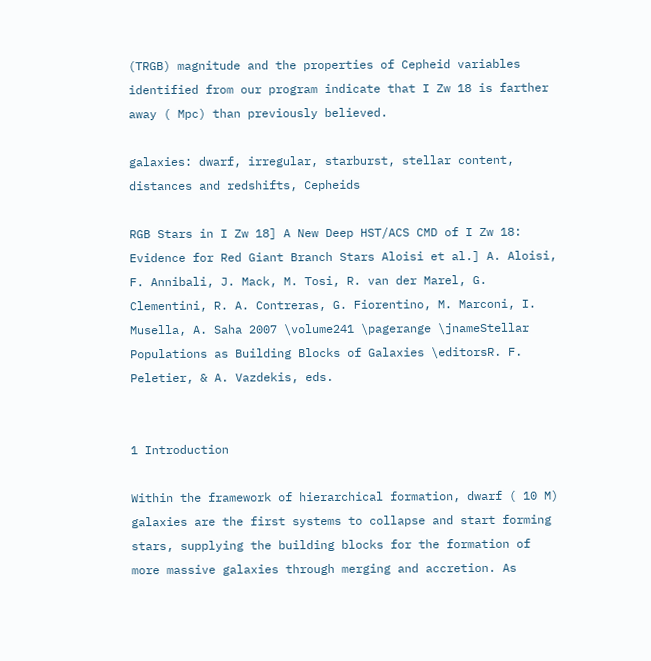(TRGB) magnitude and the properties of Cepheid variables identified from our program indicate that I Zw 18 is farther away ( Mpc) than previously believed.

galaxies: dwarf, irregular, starburst, stellar content, distances and redshifts, Cepheids

RGB Stars in I Zw 18] A New Deep HST/ACS CMD of I Zw 18: Evidence for Red Giant Branch Stars Aloisi et al.] A. Aloisi, F. Annibali, J. Mack, M. Tosi, R. van der Marel, G. Clementini, R. A. Contreras, G. Fiorentino, M. Marconi, I. Musella, A. Saha 2007 \volume241 \pagerange \jnameStellar Populations as Building Blocks of Galaxies \editorsR. F.  Peletier, & A. Vazdekis, eds.


1 Introduction

Within the framework of hierarchical formation, dwarf ( 10 M) galaxies are the first systems to collapse and start forming stars, supplying the building blocks for the formation of more massive galaxies through merging and accretion. As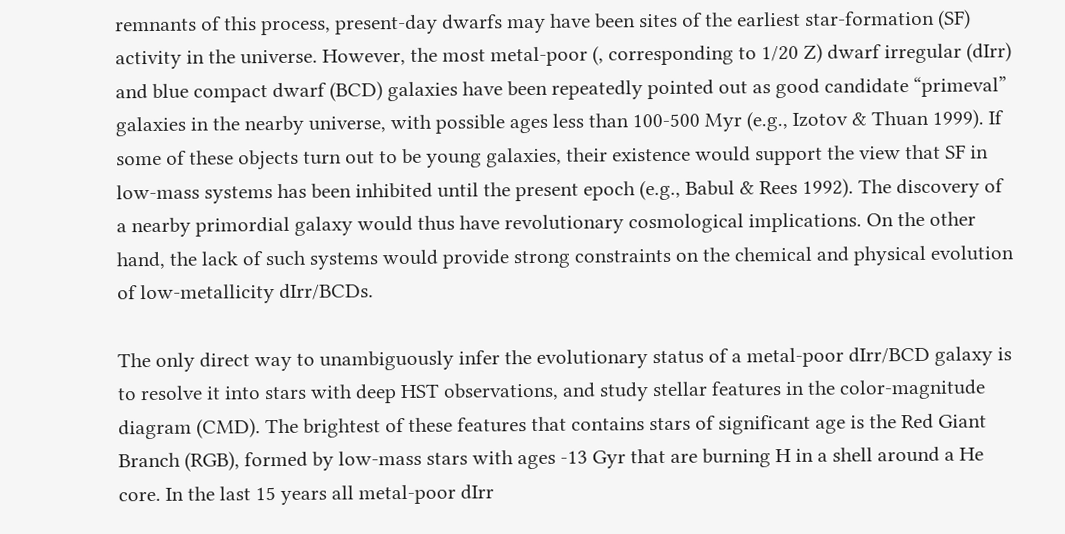remnants of this process, present-day dwarfs may have been sites of the earliest star-formation (SF) activity in the universe. However, the most metal-poor (, corresponding to 1/20 Z) dwarf irregular (dIrr) and blue compact dwarf (BCD) galaxies have been repeatedly pointed out as good candidate “primeval” galaxies in the nearby universe, with possible ages less than 100-500 Myr (e.g., Izotov & Thuan 1999). If some of these objects turn out to be young galaxies, their existence would support the view that SF in low-mass systems has been inhibited until the present epoch (e.g., Babul & Rees 1992). The discovery of a nearby primordial galaxy would thus have revolutionary cosmological implications. On the other hand, the lack of such systems would provide strong constraints on the chemical and physical evolution of low-metallicity dIrr/BCDs.

The only direct way to unambiguously infer the evolutionary status of a metal-poor dIrr/BCD galaxy is to resolve it into stars with deep HST observations, and study stellar features in the color-magnitude diagram (CMD). The brightest of these features that contains stars of significant age is the Red Giant Branch (RGB), formed by low-mass stars with ages -13 Gyr that are burning H in a shell around a He core. In the last 15 years all metal-poor dIrr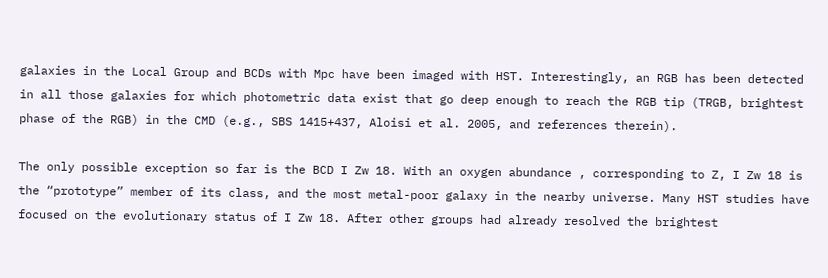galaxies in the Local Group and BCDs with Mpc have been imaged with HST. Interestingly, an RGB has been detected in all those galaxies for which photometric data exist that go deep enough to reach the RGB tip (TRGB, brightest phase of the RGB) in the CMD (e.g., SBS 1415+437, Aloisi et al. 2005, and references therein).

The only possible exception so far is the BCD I Zw 18. With an oxygen abundance , corresponding to Z, I Zw 18 is the “prototype” member of its class, and the most metal-poor galaxy in the nearby universe. Many HST studies have focused on the evolutionary status of I Zw 18. After other groups had already resolved the brightest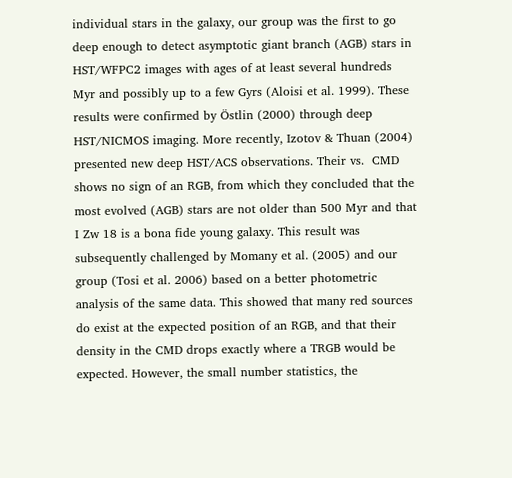individual stars in the galaxy, our group was the first to go deep enough to detect asymptotic giant branch (AGB) stars in HST/WFPC2 images with ages of at least several hundreds Myr and possibly up to a few Gyrs (Aloisi et al. 1999). These results were confirmed by Östlin (2000) through deep HST/NICMOS imaging. More recently, Izotov & Thuan (2004) presented new deep HST/ACS observations. Their vs.  CMD shows no sign of an RGB, from which they concluded that the most evolved (AGB) stars are not older than 500 Myr and that I Zw 18 is a bona fide young galaxy. This result was subsequently challenged by Momany et al. (2005) and our group (Tosi et al. 2006) based on a better photometric analysis of the same data. This showed that many red sources do exist at the expected position of an RGB, and that their density in the CMD drops exactly where a TRGB would be expected. However, the small number statistics, the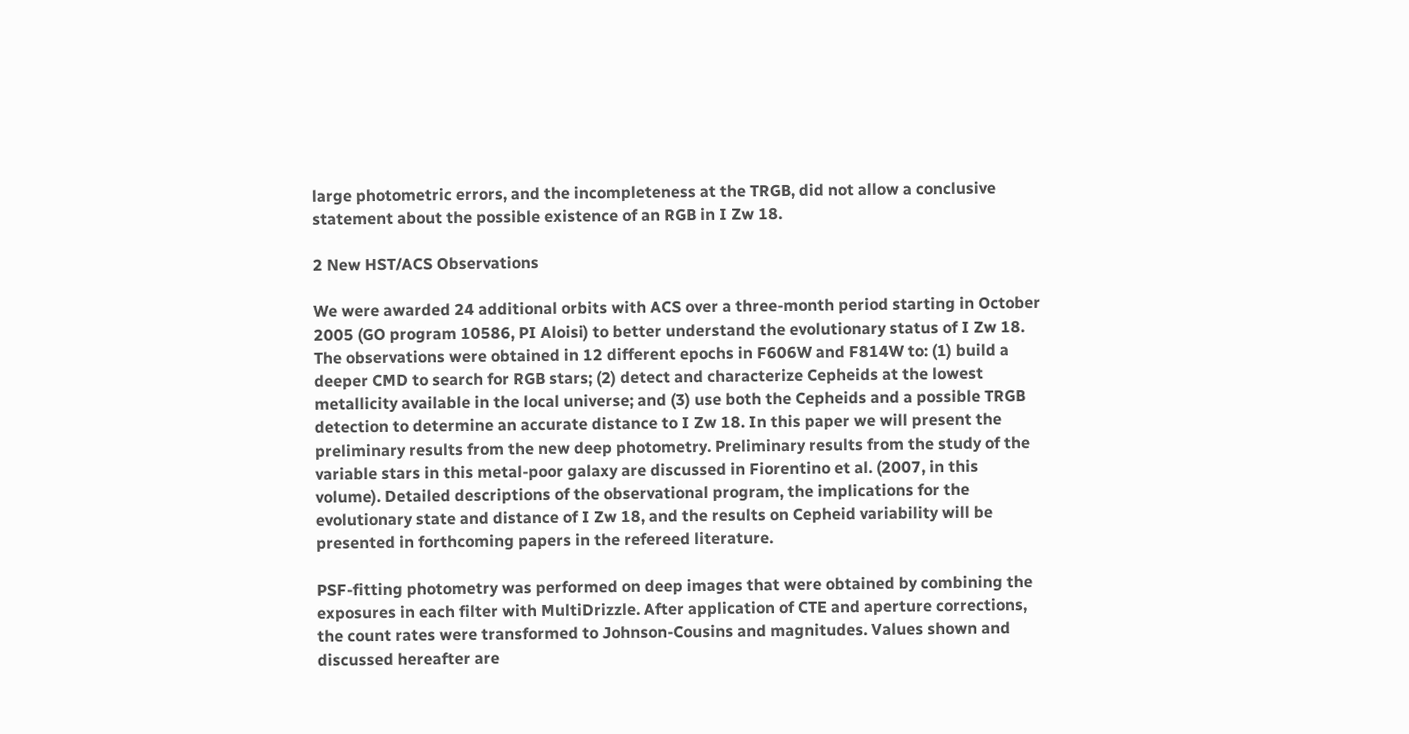large photometric errors, and the incompleteness at the TRGB, did not allow a conclusive statement about the possible existence of an RGB in I Zw 18.

2 New HST/ACS Observations

We were awarded 24 additional orbits with ACS over a three-month period starting in October 2005 (GO program 10586, PI Aloisi) to better understand the evolutionary status of I Zw 18. The observations were obtained in 12 different epochs in F606W and F814W to: (1) build a deeper CMD to search for RGB stars; (2) detect and characterize Cepheids at the lowest metallicity available in the local universe; and (3) use both the Cepheids and a possible TRGB detection to determine an accurate distance to I Zw 18. In this paper we will present the preliminary results from the new deep photometry. Preliminary results from the study of the variable stars in this metal-poor galaxy are discussed in Fiorentino et al. (2007, in this volume). Detailed descriptions of the observational program, the implications for the evolutionary state and distance of I Zw 18, and the results on Cepheid variability will be presented in forthcoming papers in the refereed literature.

PSF-fitting photometry was performed on deep images that were obtained by combining the exposures in each filter with MultiDrizzle. After application of CTE and aperture corrections, the count rates were transformed to Johnson-Cousins and magnitudes. Values shown and discussed hereafter are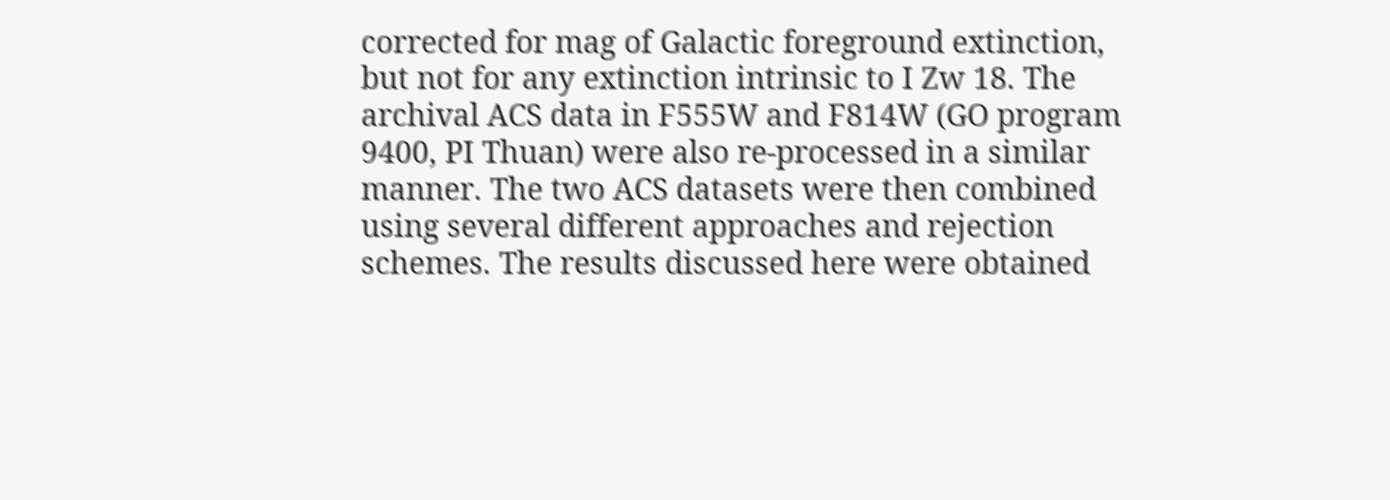corrected for mag of Galactic foreground extinction, but not for any extinction intrinsic to I Zw 18. The archival ACS data in F555W and F814W (GO program 9400, PI Thuan) were also re-processed in a similar manner. The two ACS datasets were then combined using several different approaches and rejection schemes. The results discussed here were obtained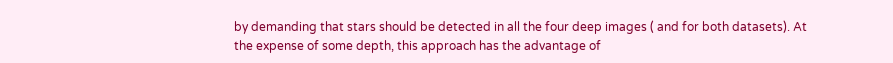by demanding that stars should be detected in all the four deep images ( and for both datasets). At the expense of some depth, this approach has the advantage of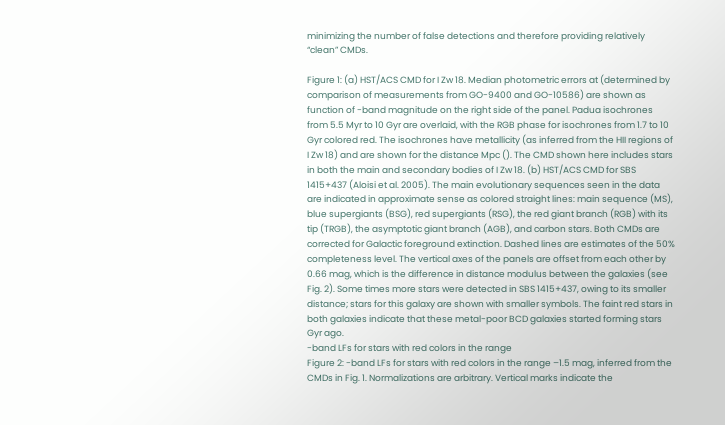minimizing the number of false detections and therefore providing relatively “clean” CMDs.

Figure 1: (a) HST/ACS CMD for I Zw 18. Median photometric errors at (determined by comparison of measurements from GO-9400 and GO-10586) are shown as function of -band magnitude on the right side of the panel. Padua isochrones from 5.5 Myr to 10 Gyr are overlaid, with the RGB phase for isochrones from 1.7 to 10 Gyr colored red. The isochrones have metallicity (as inferred from the HII regions of I Zw 18) and are shown for the distance Mpc (). The CMD shown here includes stars in both the main and secondary bodies of I Zw 18. (b) HST/ACS CMD for SBS 1415+437 (Aloisi et al. 2005). The main evolutionary sequences seen in the data are indicated in approximate sense as colored straight lines: main sequence (MS), blue supergiants (BSG), red supergiants (RSG), the red giant branch (RGB) with its tip (TRGB), the asymptotic giant branch (AGB), and carbon stars. Both CMDs are corrected for Galactic foreground extinction. Dashed lines are estimates of the 50% completeness level. The vertical axes of the panels are offset from each other by 0.66 mag, which is the difference in distance modulus between the galaxies (see Fig. 2). Some times more stars were detected in SBS 1415+437, owing to its smaller distance; stars for this galaxy are shown with smaller symbols. The faint red stars in both galaxies indicate that these metal-poor BCD galaxies started forming stars Gyr ago.
-band LFs for stars with red colors in the range
Figure 2: -band LFs for stars with red colors in the range –1.5 mag, inferred from the CMDs in Fig. 1. Normalizations are arbitrary. Vertical marks indicate the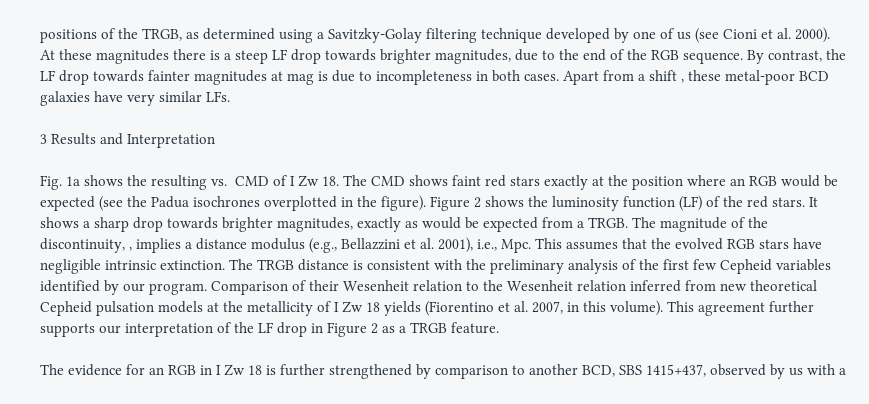positions of the TRGB, as determined using a Savitzky-Golay filtering technique developed by one of us (see Cioni et al. 2000). At these magnitudes there is a steep LF drop towards brighter magnitudes, due to the end of the RGB sequence. By contrast, the LF drop towards fainter magnitudes at mag is due to incompleteness in both cases. Apart from a shift , these metal-poor BCD galaxies have very similar LFs.

3 Results and Interpretation

Fig. 1a shows the resulting vs.  CMD of I Zw 18. The CMD shows faint red stars exactly at the position where an RGB would be expected (see the Padua isochrones overplotted in the figure). Figure 2 shows the luminosity function (LF) of the red stars. It shows a sharp drop towards brighter magnitudes, exactly as would be expected from a TRGB. The magnitude of the discontinuity, , implies a distance modulus (e.g., Bellazzini et al. 2001), i.e., Mpc. This assumes that the evolved RGB stars have negligible intrinsic extinction. The TRGB distance is consistent with the preliminary analysis of the first few Cepheid variables identified by our program. Comparison of their Wesenheit relation to the Wesenheit relation inferred from new theoretical Cepheid pulsation models at the metallicity of I Zw 18 yields (Fiorentino et al. 2007, in this volume). This agreement further supports our interpretation of the LF drop in Figure 2 as a TRGB feature.

The evidence for an RGB in I Zw 18 is further strengthened by comparison to another BCD, SBS 1415+437, observed by us with a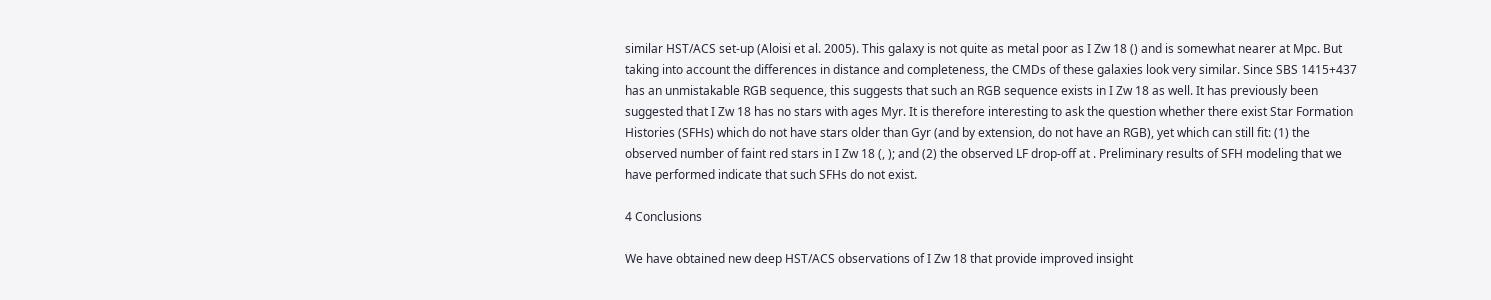similar HST/ACS set-up (Aloisi et al. 2005). This galaxy is not quite as metal poor as I Zw 18 () and is somewhat nearer at Mpc. But taking into account the differences in distance and completeness, the CMDs of these galaxies look very similar. Since SBS 1415+437 has an unmistakable RGB sequence, this suggests that such an RGB sequence exists in I Zw 18 as well. It has previously been suggested that I Zw 18 has no stars with ages Myr. It is therefore interesting to ask the question whether there exist Star Formation Histories (SFHs) which do not have stars older than Gyr (and by extension, do not have an RGB), yet which can still fit: (1) the observed number of faint red stars in I Zw 18 (, ); and (2) the observed LF drop-off at . Preliminary results of SFH modeling that we have performed indicate that such SFHs do not exist.

4 Conclusions

We have obtained new deep HST/ACS observations of I Zw 18 that provide improved insight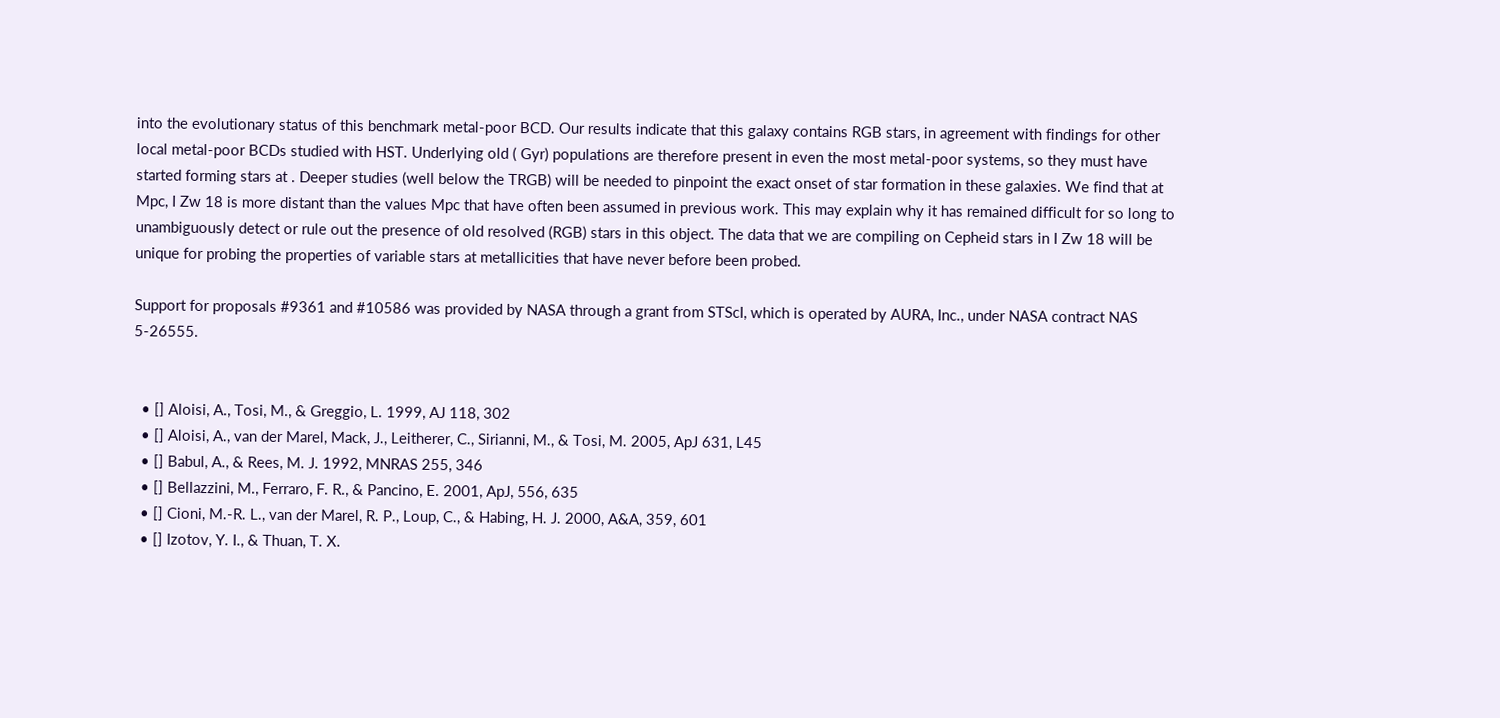into the evolutionary status of this benchmark metal-poor BCD. Our results indicate that this galaxy contains RGB stars, in agreement with findings for other local metal-poor BCDs studied with HST. Underlying old ( Gyr) populations are therefore present in even the most metal-poor systems, so they must have started forming stars at . Deeper studies (well below the TRGB) will be needed to pinpoint the exact onset of star formation in these galaxies. We find that at Mpc, I Zw 18 is more distant than the values Mpc that have often been assumed in previous work. This may explain why it has remained difficult for so long to unambiguously detect or rule out the presence of old resolved (RGB) stars in this object. The data that we are compiling on Cepheid stars in I Zw 18 will be unique for probing the properties of variable stars at metallicities that have never before been probed.

Support for proposals #9361 and #10586 was provided by NASA through a grant from STScI, which is operated by AURA, Inc., under NASA contract NAS 5-26555.


  • [] Aloisi, A., Tosi, M., & Greggio, L. 1999, AJ 118, 302
  • [] Aloisi, A., van der Marel, Mack, J., Leitherer, C., Sirianni, M., & Tosi, M. 2005, ApJ 631, L45
  • [] Babul, A., & Rees, M. J. 1992, MNRAS 255, 346
  • [] Bellazzini, M., Ferraro, F. R., & Pancino, E. 2001, ApJ, 556, 635
  • [] Cioni, M.-R. L., van der Marel, R. P., Loup, C., & Habing, H. J. 2000, A&A, 359, 601
  • [] Izotov, Y. I., & Thuan, T. X.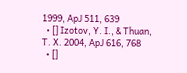1999, ApJ 511, 639
  • [] Izotov, Y. I., & Thuan, T. X. 2004, ApJ 616, 768
  • []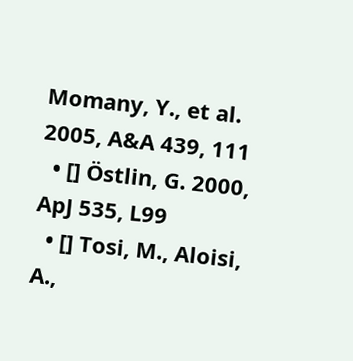Momany, Y., et al. 2005, A&A 439, 111
  • [] Östlin, G. 2000, ApJ 535, L99
  • [] Tosi, M., Aloisi, A.,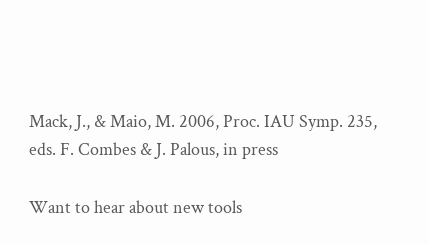Mack, J., & Maio, M. 2006, Proc. IAU Symp. 235, eds. F. Combes & J. Palous, in press

Want to hear about new tools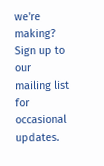we're making? Sign up to our mailing list for occasional updates.